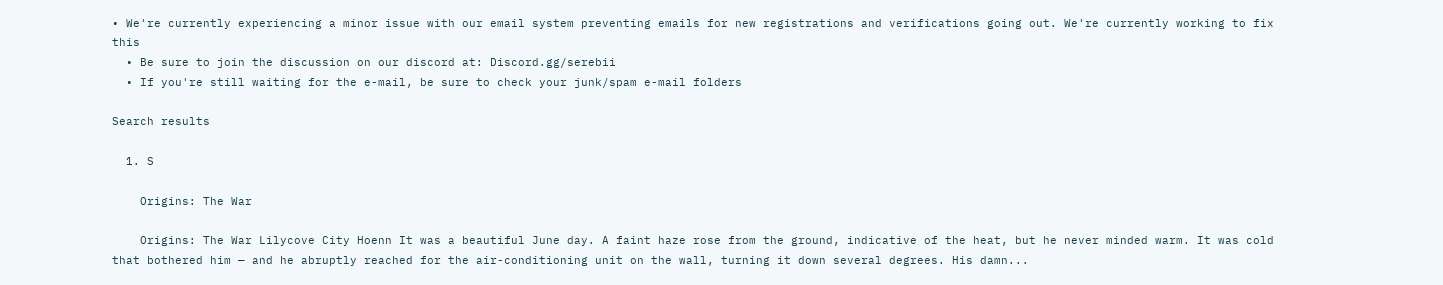• We're currently experiencing a minor issue with our email system preventing emails for new registrations and verifications going out. We're currently working to fix this
  • Be sure to join the discussion on our discord at: Discord.gg/serebii
  • If you're still waiting for the e-mail, be sure to check your junk/spam e-mail folders

Search results

  1. S

    Origins: The War

    Origins: The War Lilycove City Hoenn It was a beautiful June day. A faint haze rose from the ground, indicative of the heat, but he never minded warm. It was cold that bothered him — and he abruptly reached for the air-conditioning unit on the wall, turning it down several degrees. His damn...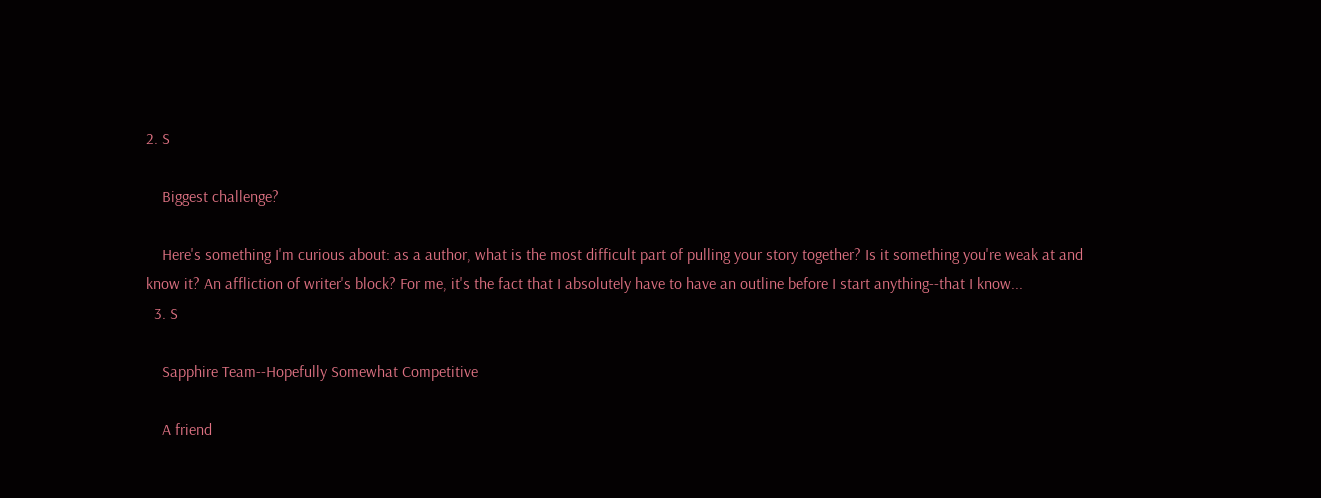2. S

    Biggest challenge?

    Here's something I'm curious about: as a author, what is the most difficult part of pulling your story together? Is it something you're weak at and know it? An affliction of writer's block? For me, it's the fact that I absolutely have to have an outline before I start anything--that I know...
  3. S

    Sapphire Team--Hopefully Somewhat Competitive

    A friend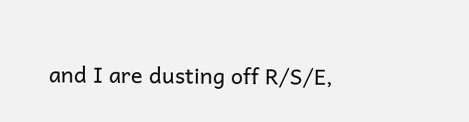and I are dusting off R/S/E,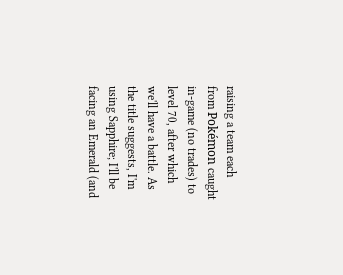raising a team each from Pokémon caught in-game (no trades) to level 70, after which we'll have a battle. As the title suggests, I'm using Sapphire; I'll be facing an Emerald (and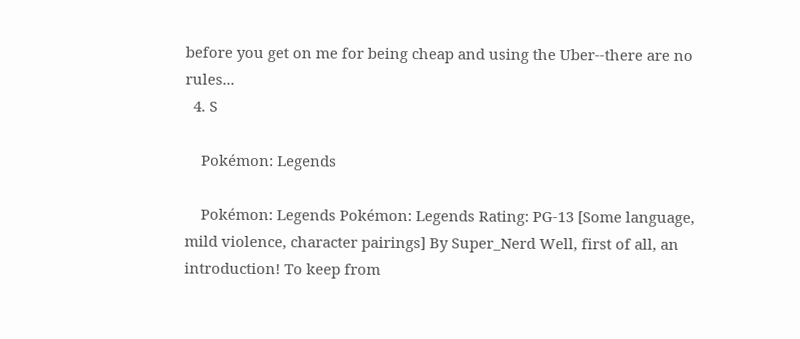before you get on me for being cheap and using the Uber--there are no rules...
  4. S

    Pokémon: Legends

    Pokémon: Legends Pokémon: Legends Rating: PG-13 [Some language, mild violence, character pairings] By Super_Nerd Well, first of all, an introduction! To keep from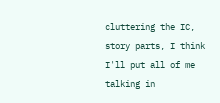cluttering the IC, story parts, I think I'll put all of me talking in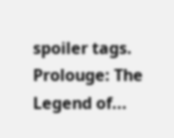spoiler tags. Prolouge: The Legend of...